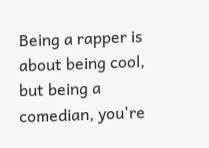Being a rapper is about being cool, but being a comedian, you're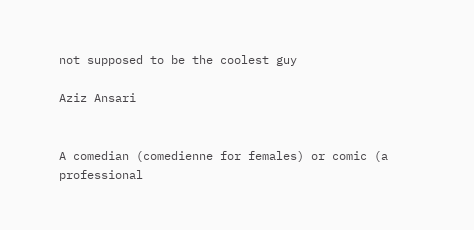not supposed to be the coolest guy

Aziz Ansari


A comedian (comedienne for females) or comic (a professional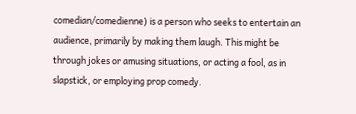comedian/comedienne) is a person who seeks to entertain an audience, primarily by making them laugh. This might be through jokes or amusing situations, or acting a fool, as in slapstick, or employing prop comedy.